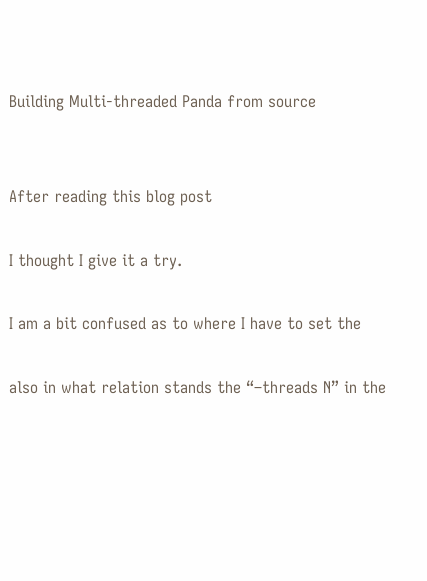Building Multi-threaded Panda from source


After reading this blog post

I thought I give it a try.

I am a bit confused as to where I have to set the

also in what relation stands the “–threads N” in the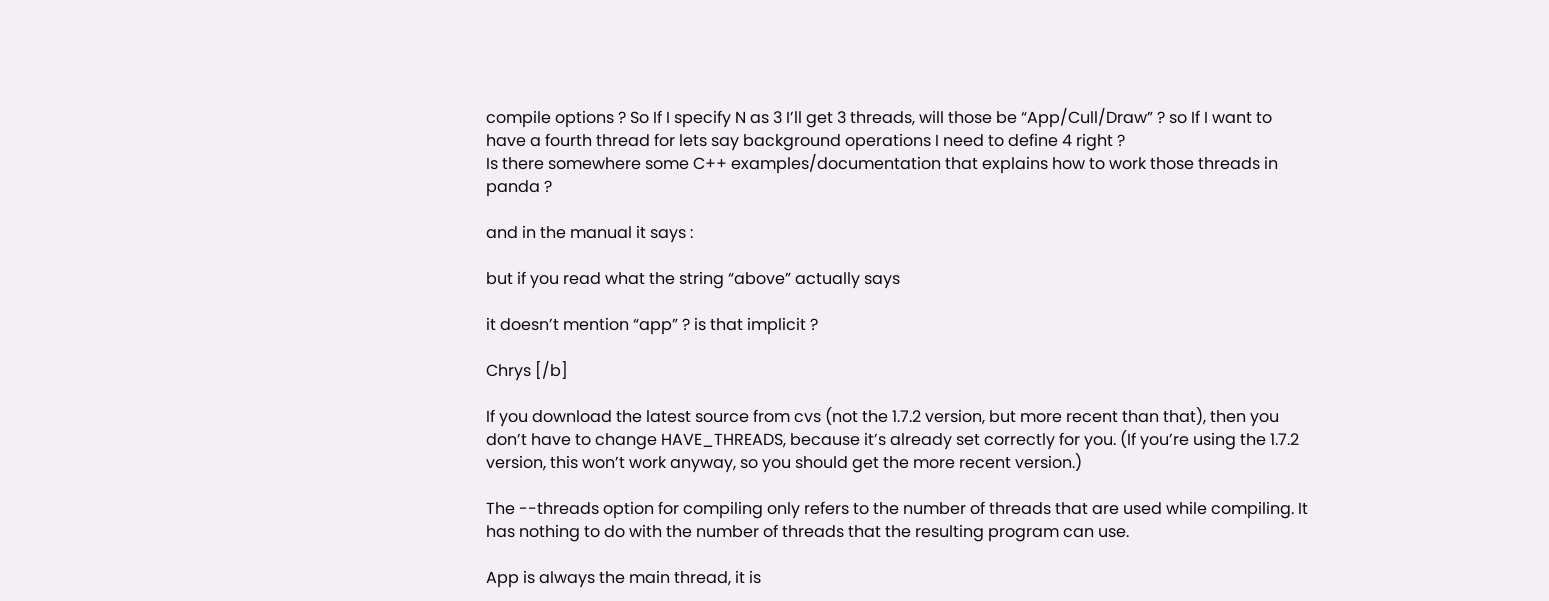compile options ? So If I specify N as 3 I’ll get 3 threads, will those be “App/Cull/Draw” ? so If I want to have a fourth thread for lets say background operations I need to define 4 right ?
Is there somewhere some C++ examples/documentation that explains how to work those threads in panda ?

and in the manual it says :

but if you read what the string “above” actually says

it doesn’t mention “app” ? is that implicit ?

Chrys [/b]

If you download the latest source from cvs (not the 1.7.2 version, but more recent than that), then you don’t have to change HAVE_THREADS, because it’s already set correctly for you. (If you’re using the 1.7.2 version, this won’t work anyway, so you should get the more recent version.)

The --threads option for compiling only refers to the number of threads that are used while compiling. It has nothing to do with the number of threads that the resulting program can use.

App is always the main thread, it is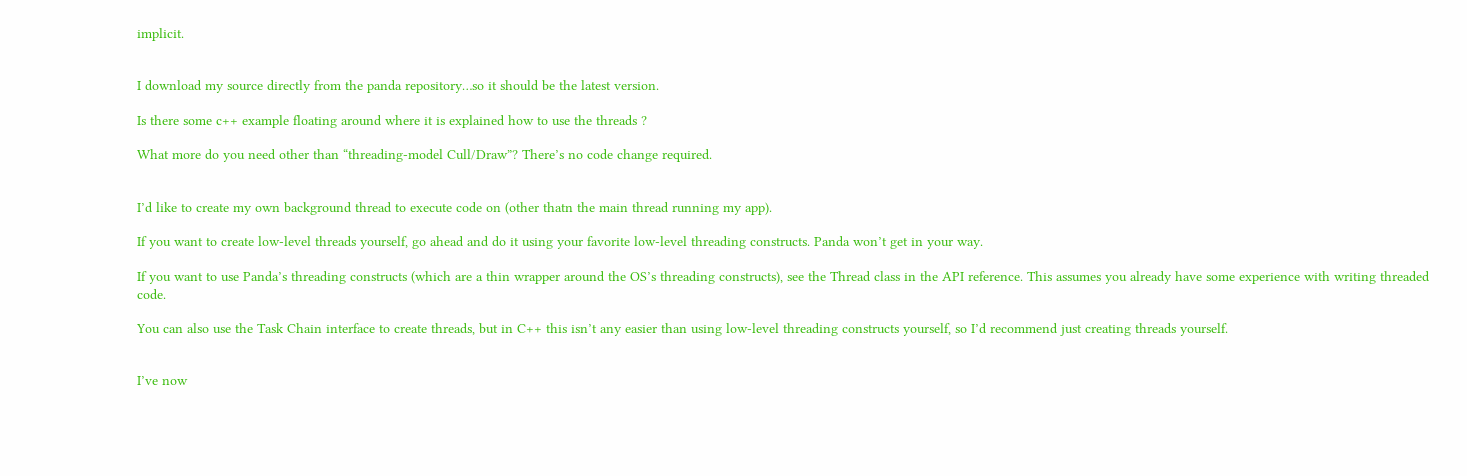implicit.


I download my source directly from the panda repository…so it should be the latest version.

Is there some c++ example floating around where it is explained how to use the threads ?

What more do you need other than “threading-model Cull/Draw”? There’s no code change required.


I’d like to create my own background thread to execute code on (other thatn the main thread running my app).

If you want to create low-level threads yourself, go ahead and do it using your favorite low-level threading constructs. Panda won’t get in your way.

If you want to use Panda’s threading constructs (which are a thin wrapper around the OS’s threading constructs), see the Thread class in the API reference. This assumes you already have some experience with writing threaded code.

You can also use the Task Chain interface to create threads, but in C++ this isn’t any easier than using low-level threading constructs yourself, so I’d recommend just creating threads yourself.


I’ve now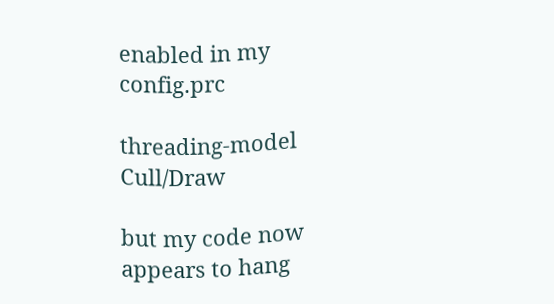enabled in my config.prc

threading-model Cull/Draw

but my code now appears to hang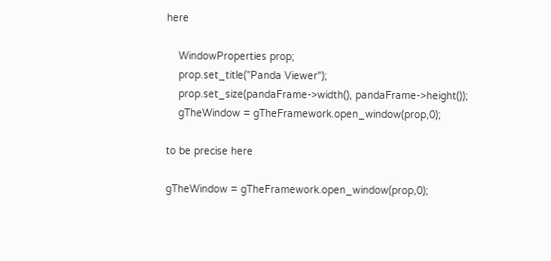here

    WindowProperties prop;
    prop.set_title("Panda Viewer");
    prop.set_size(pandaFrame->width(), pandaFrame->height());
    gTheWindow = gTheFramework.open_window(prop,0);

to be precise here

gTheWindow = gTheFramework.open_window(prop,0);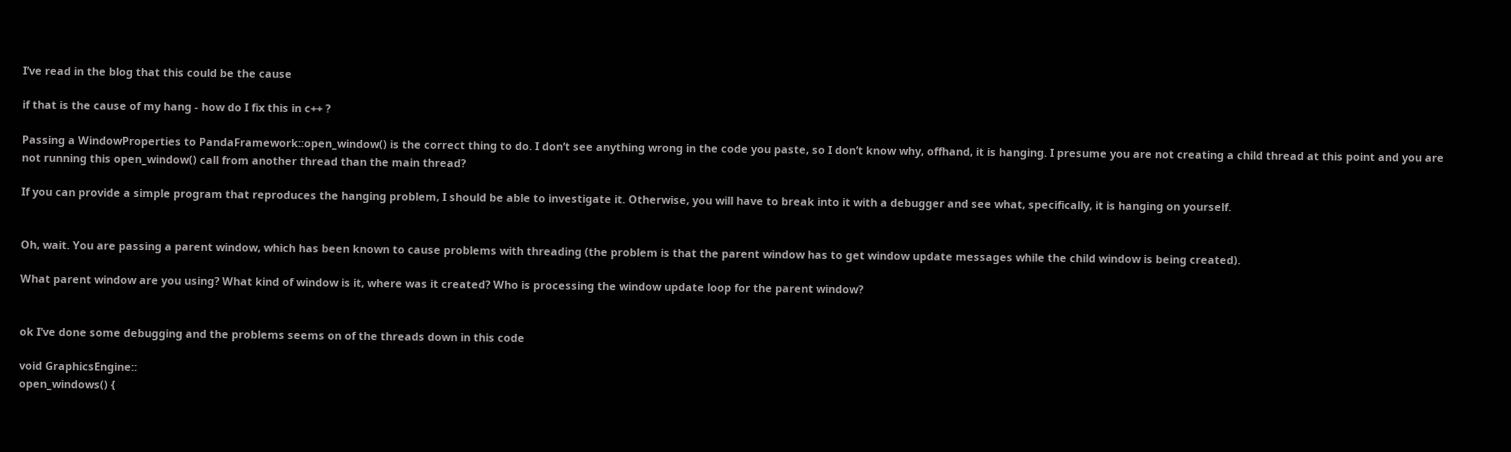I’ve read in the blog that this could be the cause

if that is the cause of my hang - how do I fix this in c++ ?

Passing a WindowProperties to PandaFramework::open_window() is the correct thing to do. I don’t see anything wrong in the code you paste, so I don’t know why, offhand, it is hanging. I presume you are not creating a child thread at this point and you are not running this open_window() call from another thread than the main thread?

If you can provide a simple program that reproduces the hanging problem, I should be able to investigate it. Otherwise, you will have to break into it with a debugger and see what, specifically, it is hanging on yourself.


Oh, wait. You are passing a parent window, which has been known to cause problems with threading (the problem is that the parent window has to get window update messages while the child window is being created).

What parent window are you using? What kind of window is it, where was it created? Who is processing the window update loop for the parent window?


ok I’ve done some debugging and the problems seems on of the threads down in this code

void GraphicsEngine::
open_windows() {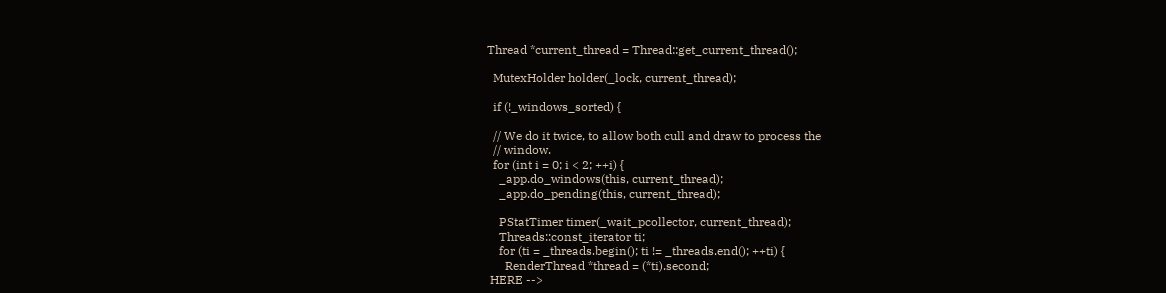Thread *current_thread = Thread::get_current_thread();

  MutexHolder holder(_lock, current_thread);

  if (!_windows_sorted) {

  // We do it twice, to allow both cull and draw to process the
  // window.
  for (int i = 0; i < 2; ++i) {
    _app.do_windows(this, current_thread);
    _app.do_pending(this, current_thread);

    PStatTimer timer(_wait_pcollector, current_thread);
    Threads::const_iterator ti;
    for (ti = _threads.begin(); ti != _threads.end(); ++ti) {
      RenderThread *thread = (*ti).second;
 HERE -->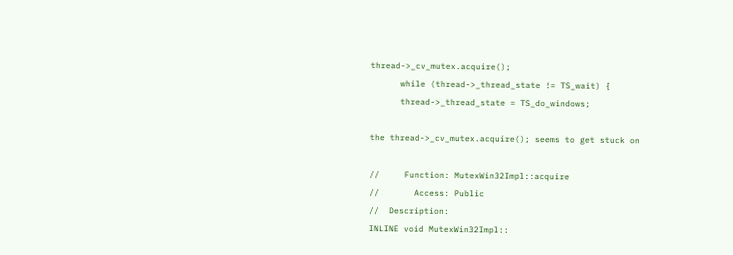thread->_cv_mutex.acquire();
      while (thread->_thread_state != TS_wait) {
      thread->_thread_state = TS_do_windows;

the thread->_cv_mutex.acquire(); seems to get stuck on

//     Function: MutexWin32Impl::acquire
//       Access: Public
//  Description:
INLINE void MutexWin32Impl::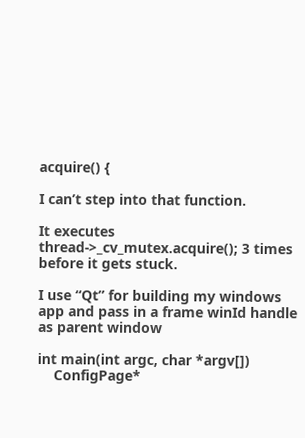acquire() {

I can’t step into that function.

It executes thread->_cv_mutex.acquire(); 3 times before it gets stuck.

I use “Qt” for building my windows app and pass in a frame winId handle as parent window

int main(int argc, char *argv[])
    ConfigPage*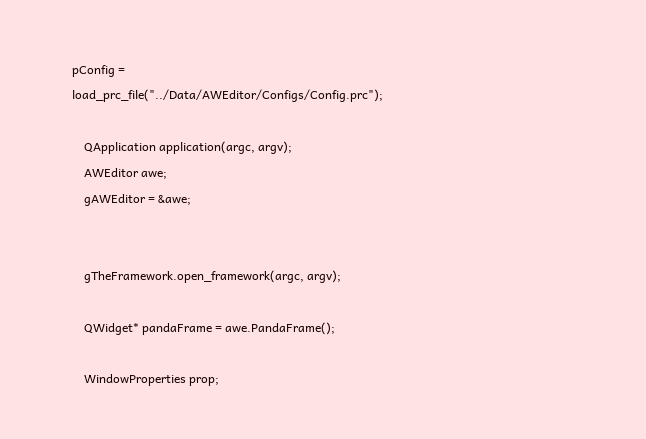pConfig = load_prc_file("../Data/AWEditor/Configs/Config.prc");

    QApplication application(argc, argv);
    AWEditor awe;
    gAWEditor = &awe;


    gTheFramework.open_framework(argc, argv);

    QWidget* pandaFrame = awe.PandaFrame();

    WindowProperties prop;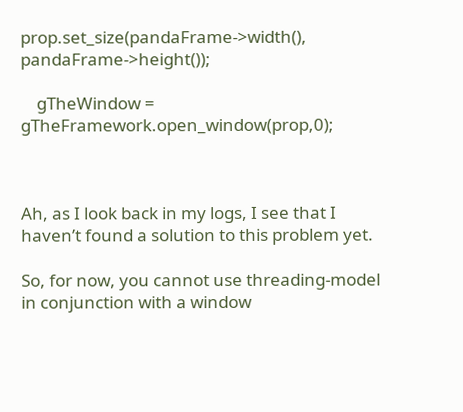prop.set_size(pandaFrame->width(), pandaFrame->height());

    gTheWindow = gTheFramework.open_window(prop,0);



Ah, as I look back in my logs, I see that I haven’t found a solution to this problem yet.

So, for now, you cannot use threading-model in conjunction with a window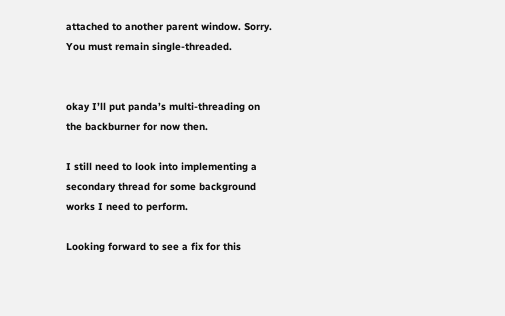attached to another parent window. Sorry. You must remain single-threaded.


okay I’ll put panda’s multi-threading on the backburner for now then.

I still need to look into implementing a secondary thread for some background works I need to perform.

Looking forward to see a fix for this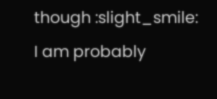though :slight_smile:
I am probably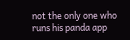not the only one who runs his panda app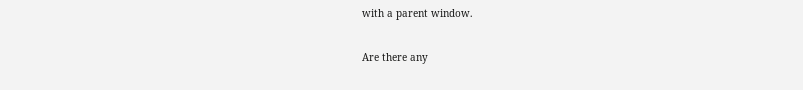with a parent window.

Are there any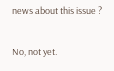news about this issue ?

No, not yet.